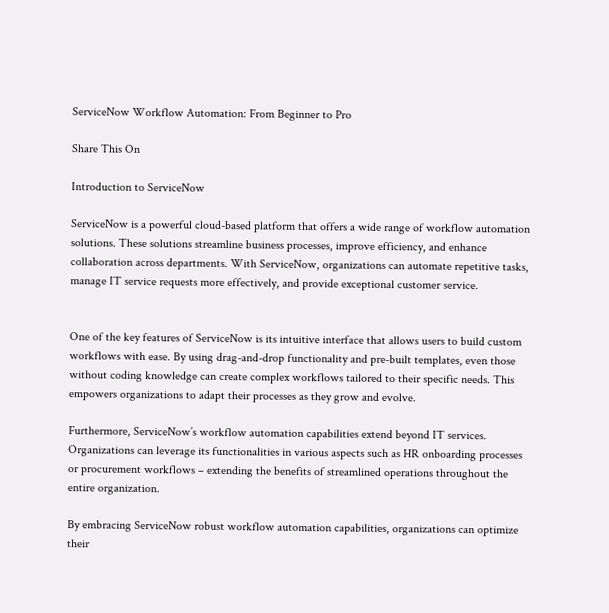ServiceNow Workflow Automation: From Beginner to Pro

Share This On

Introduction to ServiceNow

ServiceNow is a powerful cloud-based platform that offers a wide range of workflow automation solutions. These solutions streamline business processes, improve efficiency, and enhance collaboration across departments. With ServiceNow, organizations can automate repetitive tasks, manage IT service requests more effectively, and provide exceptional customer service.


One of the key features of ServiceNow is its intuitive interface that allows users to build custom workflows with ease. By using drag-and-drop functionality and pre-built templates, even those without coding knowledge can create complex workflows tailored to their specific needs. This empowers organizations to adapt their processes as they grow and evolve.

Furthermore, ServiceNow’s workflow automation capabilities extend beyond IT services. Organizations can leverage its functionalities in various aspects such as HR onboarding processes or procurement workflows – extending the benefits of streamlined operations throughout the entire organization.

By embracing ServiceNow robust workflow automation capabilities, organizations can optimize their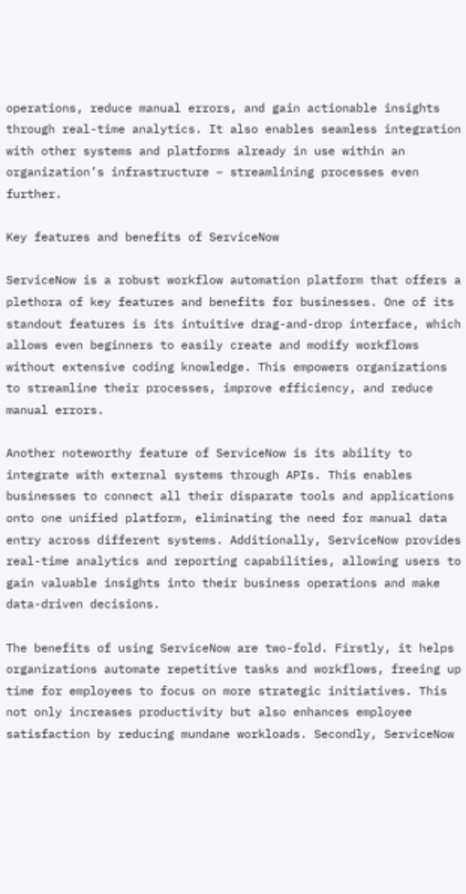operations, reduce manual errors, and gain actionable insights through real-time analytics. It also enables seamless integration with other systems and platforms already in use within an organization’s infrastructure – streamlining processes even further.

Key features and benefits of ServiceNow

ServiceNow is a robust workflow automation platform that offers a plethora of key features and benefits for businesses. One of its standout features is its intuitive drag-and-drop interface, which allows even beginners to easily create and modify workflows without extensive coding knowledge. This empowers organizations to streamline their processes, improve efficiency, and reduce manual errors.

Another noteworthy feature of ServiceNow is its ability to integrate with external systems through APIs. This enables businesses to connect all their disparate tools and applications onto one unified platform, eliminating the need for manual data entry across different systems. Additionally, ServiceNow provides real-time analytics and reporting capabilities, allowing users to gain valuable insights into their business operations and make data-driven decisions.

The benefits of using ServiceNow are two-fold. Firstly, it helps organizations automate repetitive tasks and workflows, freeing up time for employees to focus on more strategic initiatives. This not only increases productivity but also enhances employee satisfaction by reducing mundane workloads. Secondly, ServiceNow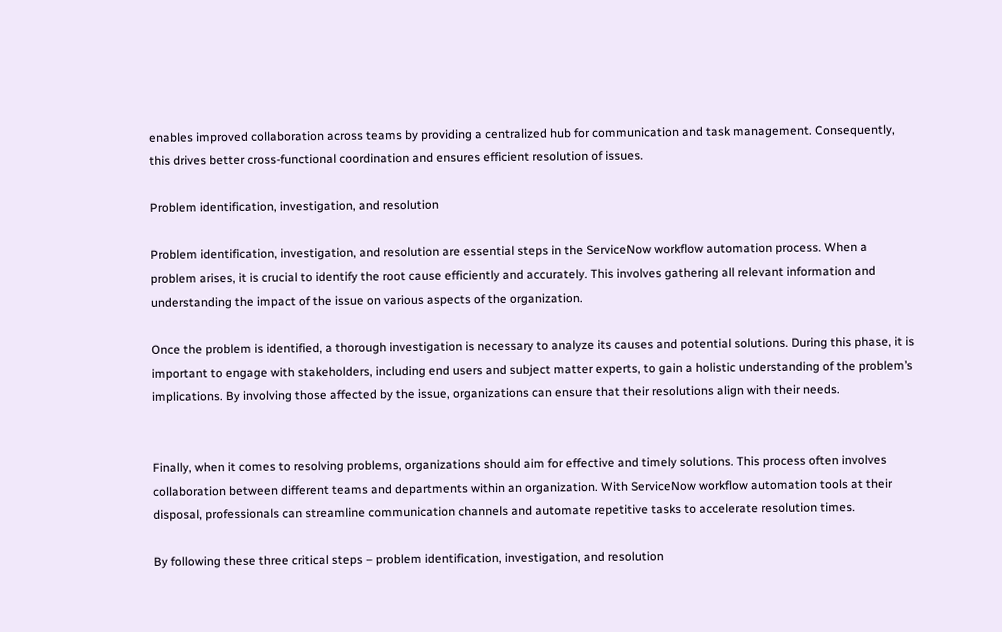enables improved collaboration across teams by providing a centralized hub for communication and task management. Consequently, this drives better cross-functional coordination and ensures efficient resolution of issues.

Problem identification, investigation, and resolution

Problem identification, investigation, and resolution are essential steps in the ServiceNow workflow automation process. When a problem arises, it is crucial to identify the root cause efficiently and accurately. This involves gathering all relevant information and understanding the impact of the issue on various aspects of the organization.

Once the problem is identified, a thorough investigation is necessary to analyze its causes and potential solutions. During this phase, it is important to engage with stakeholders, including end users and subject matter experts, to gain a holistic understanding of the problem’s implications. By involving those affected by the issue, organizations can ensure that their resolutions align with their needs.


Finally, when it comes to resolving problems, organizations should aim for effective and timely solutions. This process often involves collaboration between different teams and departments within an organization. With ServiceNow workflow automation tools at their disposal, professionals can streamline communication channels and automate repetitive tasks to accelerate resolution times.

By following these three critical steps – problem identification, investigation, and resolution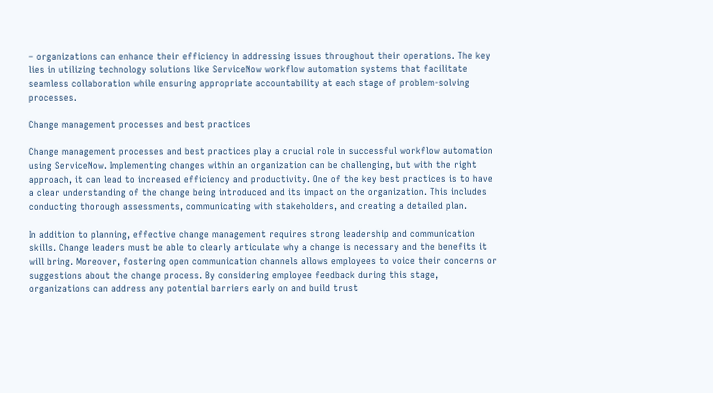– organizations can enhance their efficiency in addressing issues throughout their operations. The key lies in utilizing technology solutions like ServiceNow workflow automation systems that facilitate seamless collaboration while ensuring appropriate accountability at each stage of problem-solving processes.

Change management processes and best practices

Change management processes and best practices play a crucial role in successful workflow automation using ServiceNow. Implementing changes within an organization can be challenging, but with the right approach, it can lead to increased efficiency and productivity. One of the key best practices is to have a clear understanding of the change being introduced and its impact on the organization. This includes conducting thorough assessments, communicating with stakeholders, and creating a detailed plan.

In addition to planning, effective change management requires strong leadership and communication skills. Change leaders must be able to clearly articulate why a change is necessary and the benefits it will bring. Moreover, fostering open communication channels allows employees to voice their concerns or suggestions about the change process. By considering employee feedback during this stage, organizations can address any potential barriers early on and build trust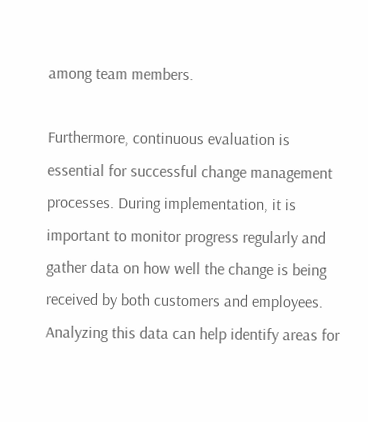among team members.

Furthermore, continuous evaluation is essential for successful change management processes. During implementation, it is important to monitor progress regularly and gather data on how well the change is being received by both customers and employees. Analyzing this data can help identify areas for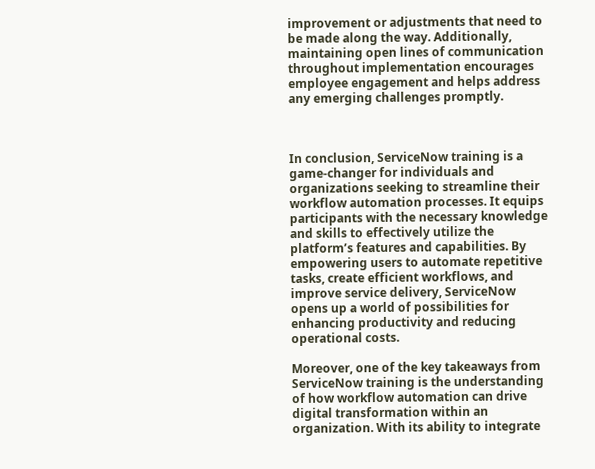improvement or adjustments that need to be made along the way. Additionally, maintaining open lines of communication throughout implementation encourages employee engagement and helps address any emerging challenges promptly.



In conclusion, ServiceNow training is a game-changer for individuals and organizations seeking to streamline their workflow automation processes. It equips participants with the necessary knowledge and skills to effectively utilize the platform’s features and capabilities. By empowering users to automate repetitive tasks, create efficient workflows, and improve service delivery, ServiceNow opens up a world of possibilities for enhancing productivity and reducing operational costs.

Moreover, one of the key takeaways from ServiceNow training is the understanding of how workflow automation can drive digital transformation within an organization. With its ability to integrate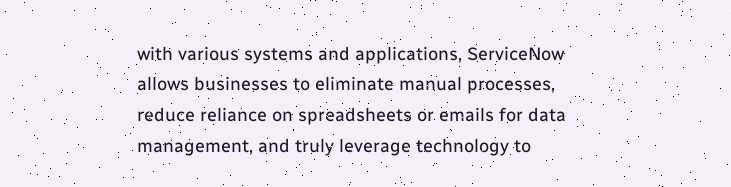with various systems and applications, ServiceNow allows businesses to eliminate manual processes, reduce reliance on spreadsheets or emails for data management, and truly leverage technology to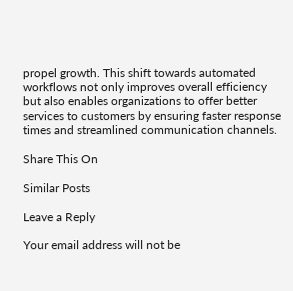propel growth. This shift towards automated workflows not only improves overall efficiency but also enables organizations to offer better services to customers by ensuring faster response times and streamlined communication channels.

Share This On

Similar Posts

Leave a Reply

Your email address will not be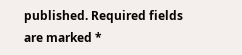published. Required fields are marked *